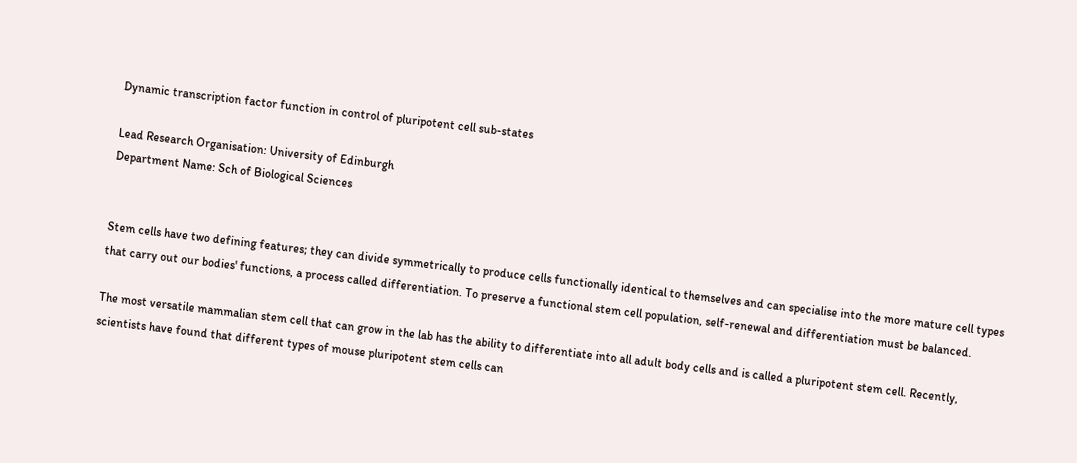Dynamic transcription factor function in control of pluripotent cell sub-states

Lead Research Organisation: University of Edinburgh
Department Name: Sch of Biological Sciences


Stem cells have two defining features; they can divide symmetrically to produce cells functionally identical to themselves and can specialise into the more mature cell types that carry out our bodies' functions, a process called differentiation. To preserve a functional stem cell population, self-renewal and differentiation must be balanced.

The most versatile mammalian stem cell that can grow in the lab has the ability to differentiate into all adult body cells and is called a pluripotent stem cell. Recently, scientists have found that different types of mouse pluripotent stem cells can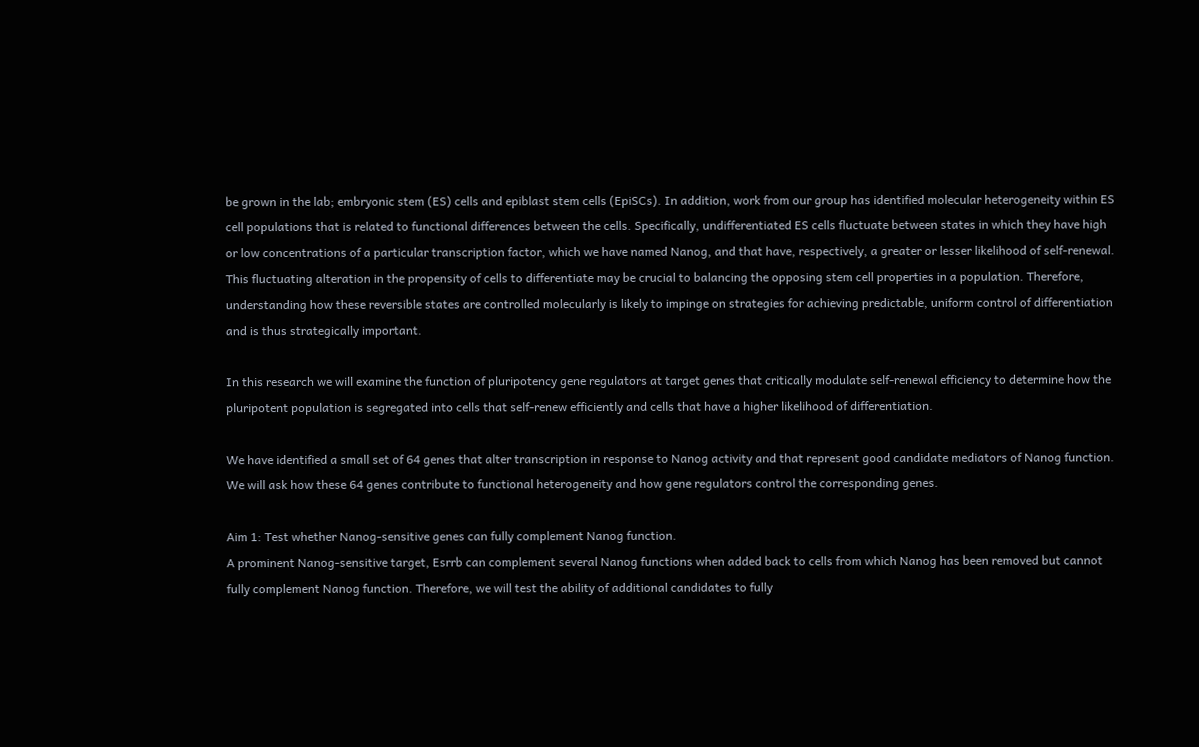be grown in the lab; embryonic stem (ES) cells and epiblast stem cells (EpiSCs). In addition, work from our group has identified molecular heterogeneity within ES cell populations that is related to functional differences between the cells. Specifically, undifferentiated ES cells fluctuate between states in which they have high or low concentrations of a particular transcription factor, which we have named Nanog, and that have, respectively, a greater or lesser likelihood of self-renewal. This fluctuating alteration in the propensity of cells to differentiate may be crucial to balancing the opposing stem cell properties in a population. Therefore, understanding how these reversible states are controlled molecularly is likely to impinge on strategies for achieving predictable, uniform control of differentiation and is thus strategically important.

In this research we will examine the function of pluripotency gene regulators at target genes that critically modulate self-renewal efficiency to determine how the pluripotent population is segregated into cells that self-renew efficiently and cells that have a higher likelihood of differentiation.

We have identified a small set of 64 genes that alter transcription in response to Nanog activity and that represent good candidate mediators of Nanog function. We will ask how these 64 genes contribute to functional heterogeneity and how gene regulators control the corresponding genes.

Aim 1: Test whether Nanog-sensitive genes can fully complement Nanog function.
A prominent Nanog-sensitive target, Esrrb can complement several Nanog functions when added back to cells from which Nanog has been removed but cannot fully complement Nanog function. Therefore, we will test the ability of additional candidates to fully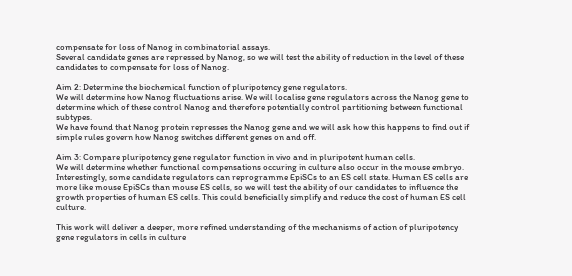compensate for loss of Nanog in combinatorial assays.
Several candidate genes are repressed by Nanog, so we will test the ability of reduction in the level of these candidates to compensate for loss of Nanog.

Aim 2: Determine the biochemical function of pluripotency gene regulators.
We will determine how Nanog fluctuations arise. We will localise gene regulators across the Nanog gene to determine which of these control Nanog and therefore potentially control partitioning between functional subtypes.
We have found that Nanog protein represses the Nanog gene and we will ask how this happens to find out if simple rules govern how Nanog switches different genes on and off.

Aim 3: Compare pluripotency gene regulator function in vivo and in pluripotent human cells.
We will determine whether functional compensations occuring in culture also occur in the mouse embryo.
Interestingly, some candidate regulators can reprogramme EpiSCs to an ES cell state. Human ES cells are more like mouse EpiSCs than mouse ES cells, so we will test the ability of our candidates to influence the growth properties of human ES cells. This could beneficially simplify and reduce the cost of human ES cell culture.

This work will deliver a deeper, more refined understanding of the mechanisms of action of pluripotency gene regulators in cells in culture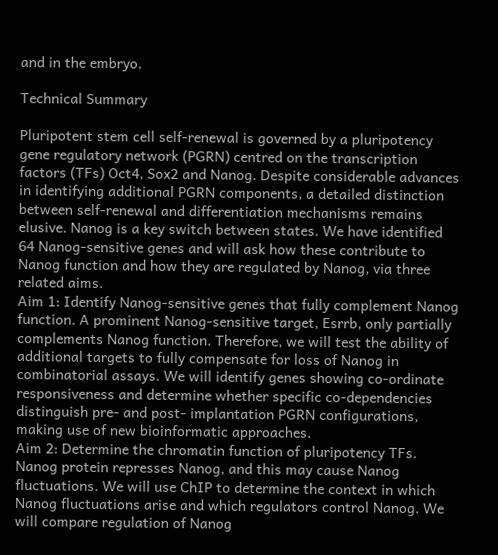and in the embryo.

Technical Summary

Pluripotent stem cell self-renewal is governed by a pluripotency gene regulatory network (PGRN) centred on the transcription factors (TFs) Oct4, Sox2 and Nanog. Despite considerable advances in identifying additional PGRN components, a detailed distinction between self-renewal and differentiation mechanisms remains elusive. Nanog is a key switch between states. We have identified 64 Nanog-sensitive genes and will ask how these contribute to Nanog function and how they are regulated by Nanog, via three related aims.
Aim 1: Identify Nanog-sensitive genes that fully complement Nanog function. A prominent Nanog-sensitive target, Esrrb, only partially complements Nanog function. Therefore, we will test the ability of additional targets to fully compensate for loss of Nanog in combinatorial assays. We will identify genes showing co-ordinate responsiveness and determine whether specific co-dependencies distinguish pre- and post- implantation PGRN configurations, making use of new bioinformatic approaches.
Aim 2: Determine the chromatin function of pluripotency TFs. Nanog protein represses Nanog, and this may cause Nanog fluctuations. We will use ChIP to determine the context in which Nanog fluctuations arise and which regulators control Nanog. We will compare regulation of Nanog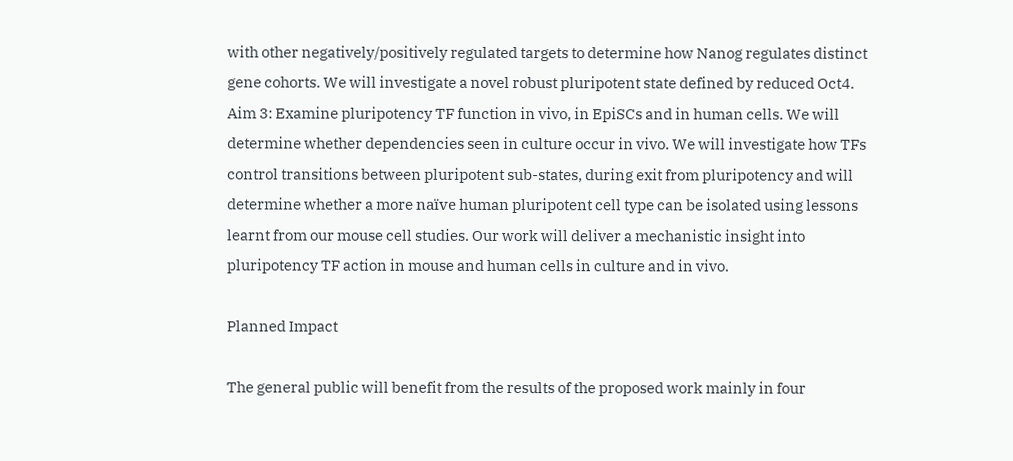with other negatively/positively regulated targets to determine how Nanog regulates distinct gene cohorts. We will investigate a novel robust pluripotent state defined by reduced Oct4.
Aim 3: Examine pluripotency TF function in vivo, in EpiSCs and in human cells. We will determine whether dependencies seen in culture occur in vivo. We will investigate how TFs control transitions between pluripotent sub-states, during exit from pluripotency and will determine whether a more naïve human pluripotent cell type can be isolated using lessons learnt from our mouse cell studies. Our work will deliver a mechanistic insight into pluripotency TF action in mouse and human cells in culture and in vivo.

Planned Impact

The general public will benefit from the results of the proposed work mainly in four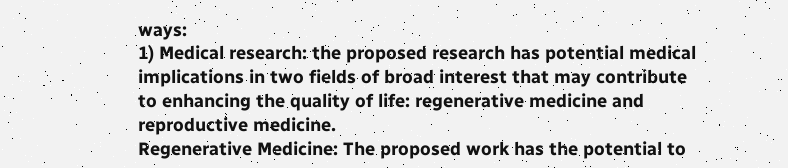ways:
1) Medical research: the proposed research has potential medical implications in two fields of broad interest that may contribute to enhancing the quality of life: regenerative medicine and reproductive medicine.
Regenerative Medicine: The proposed work has the potential to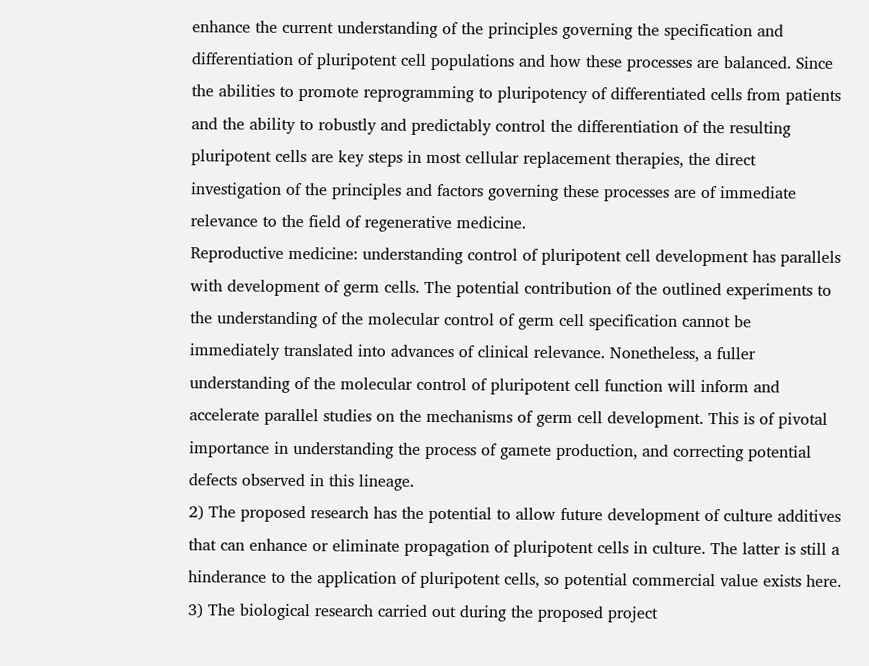enhance the current understanding of the principles governing the specification and differentiation of pluripotent cell populations and how these processes are balanced. Since the abilities to promote reprogramming to pluripotency of differentiated cells from patients and the ability to robustly and predictably control the differentiation of the resulting pluripotent cells are key steps in most cellular replacement therapies, the direct investigation of the principles and factors governing these processes are of immediate relevance to the field of regenerative medicine.
Reproductive medicine: understanding control of pluripotent cell development has parallels with development of germ cells. The potential contribution of the outlined experiments to the understanding of the molecular control of germ cell specification cannot be immediately translated into advances of clinical relevance. Nonetheless, a fuller understanding of the molecular control of pluripotent cell function will inform and accelerate parallel studies on the mechanisms of germ cell development. This is of pivotal importance in understanding the process of gamete production, and correcting potential defects observed in this lineage.
2) The proposed research has the potential to allow future development of culture additives that can enhance or eliminate propagation of pluripotent cells in culture. The latter is still a hinderance to the application of pluripotent cells, so potential commercial value exists here.
3) The biological research carried out during the proposed project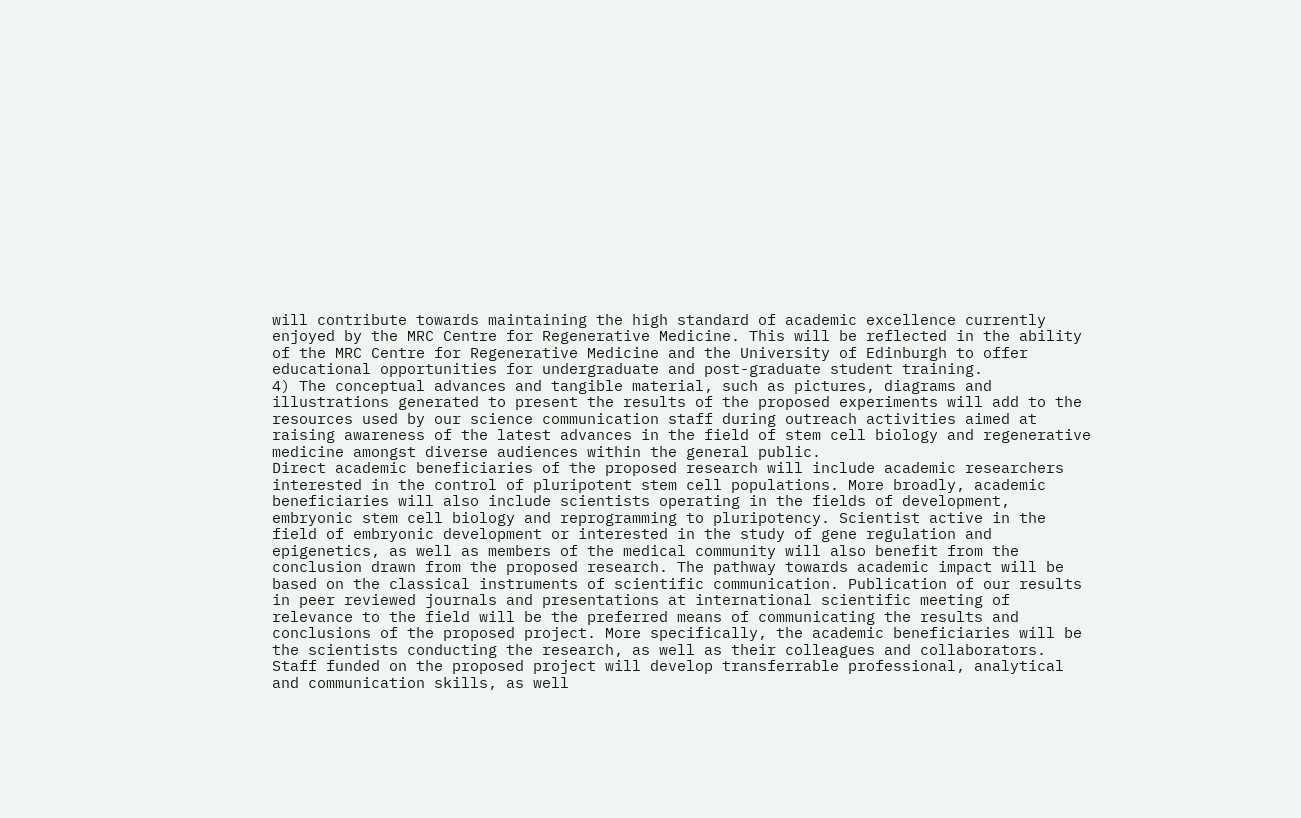will contribute towards maintaining the high standard of academic excellence currently enjoyed by the MRC Centre for Regenerative Medicine. This will be reflected in the ability of the MRC Centre for Regenerative Medicine and the University of Edinburgh to offer educational opportunities for undergraduate and post-graduate student training.
4) The conceptual advances and tangible material, such as pictures, diagrams and illustrations generated to present the results of the proposed experiments will add to the resources used by our science communication staff during outreach activities aimed at raising awareness of the latest advances in the field of stem cell biology and regenerative medicine amongst diverse audiences within the general public.
Direct academic beneficiaries of the proposed research will include academic researchers interested in the control of pluripotent stem cell populations. More broadly, academic beneficiaries will also include scientists operating in the fields of development, embryonic stem cell biology and reprogramming to pluripotency. Scientist active in the field of embryonic development or interested in the study of gene regulation and epigenetics, as well as members of the medical community will also benefit from the conclusion drawn from the proposed research. The pathway towards academic impact will be based on the classical instruments of scientific communication. Publication of our results in peer reviewed journals and presentations at international scientific meeting of relevance to the field will be the preferred means of communicating the results and conclusions of the proposed project. More specifically, the academic beneficiaries will be the scientists conducting the research, as well as their colleagues and collaborators. Staff funded on the proposed project will develop transferrable professional, analytical and communication skills, as well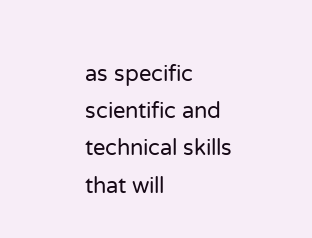as specific scientific and technical skills that will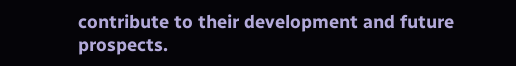contribute to their development and future prospects.